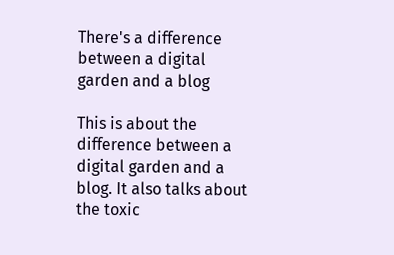There's a difference between a digital garden and a blog

This is about the difference between a digital garden and a blog. It also talks about the toxic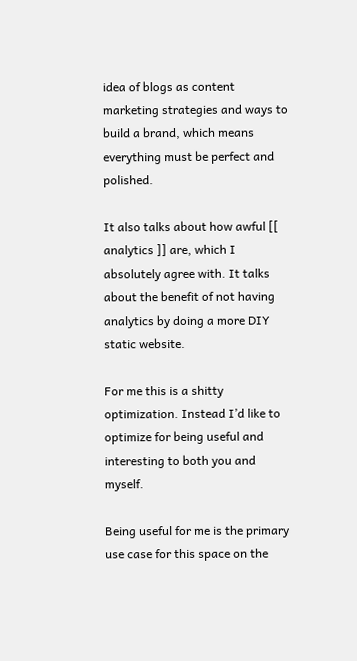idea of blogs as content marketing strategies and ways to build a brand, which means everything must be perfect and polished.

It also talks about how awful [[ analytics ]] are, which I absolutely agree with. It talks about the benefit of not having analytics by doing a more DIY static website.

For me this is a shitty optimization. Instead I’d like to optimize for being useful and interesting to both you and myself.

Being useful for me is the primary use case for this space on the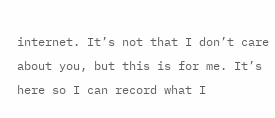internet. It’s not that I don’t care about you, but this is for me. It’s here so I can record what I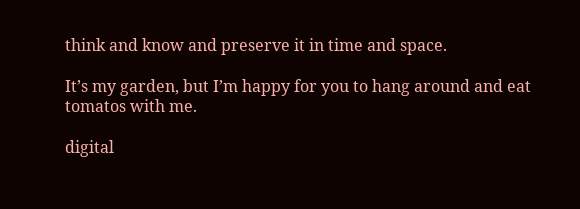think and know and preserve it in time and space.

It’s my garden, but I’m happy for you to hang around and eat tomatos with me.

digital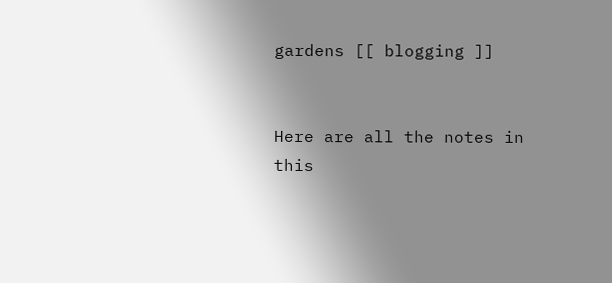gardens [[ blogging ]]


Here are all the notes in this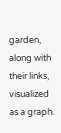garden, along with their links, visualized as a graph.